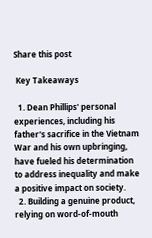Share this post

 Key Takeaways

  1. Dean Phillips' personal experiences, including his father's sacrifice in the Vietnam War and his own upbringing, have fueled his determination to address inequality and make a positive impact on society.
  2. Building a genuine product, relying on word-of-mouth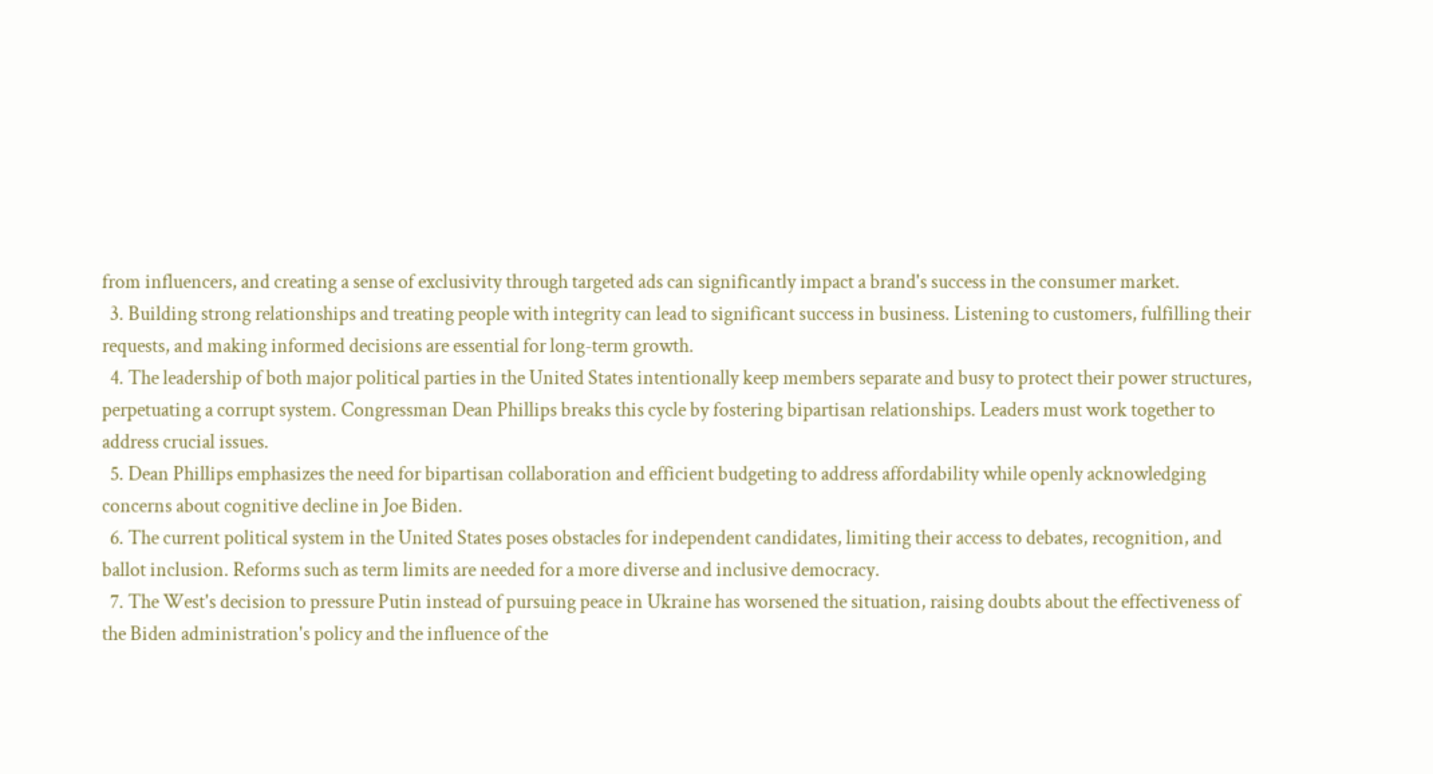from influencers, and creating a sense of exclusivity through targeted ads can significantly impact a brand's success in the consumer market.
  3. Building strong relationships and treating people with integrity can lead to significant success in business. Listening to customers, fulfilling their requests, and making informed decisions are essential for long-term growth.
  4. The leadership of both major political parties in the United States intentionally keep members separate and busy to protect their power structures, perpetuating a corrupt system. Congressman Dean Phillips breaks this cycle by fostering bipartisan relationships. Leaders must work together to address crucial issues.
  5. Dean Phillips emphasizes the need for bipartisan collaboration and efficient budgeting to address affordability while openly acknowledging concerns about cognitive decline in Joe Biden.
  6. The current political system in the United States poses obstacles for independent candidates, limiting their access to debates, recognition, and ballot inclusion. Reforms such as term limits are needed for a more diverse and inclusive democracy.
  7. The West's decision to pressure Putin instead of pursuing peace in Ukraine has worsened the situation, raising doubts about the effectiveness of the Biden administration's policy and the influence of the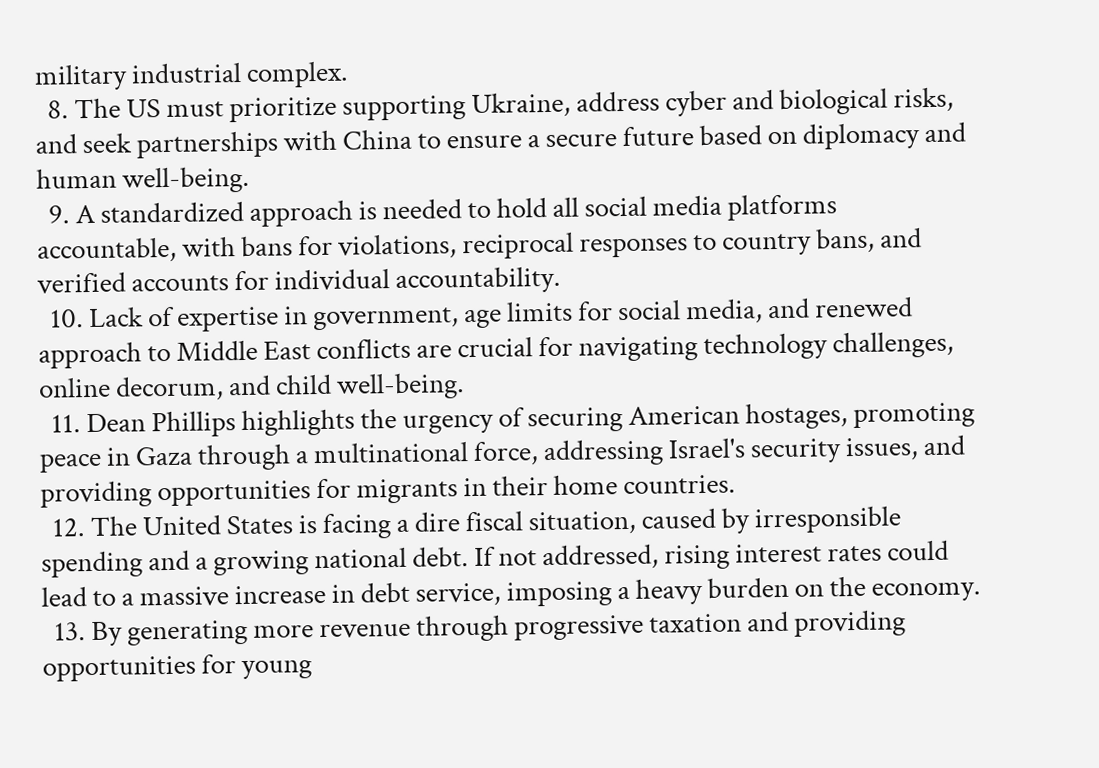military industrial complex.
  8. The US must prioritize supporting Ukraine, address cyber and biological risks, and seek partnerships with China to ensure a secure future based on diplomacy and human well-being.
  9. A standardized approach is needed to hold all social media platforms accountable, with bans for violations, reciprocal responses to country bans, and verified accounts for individual accountability.
  10. Lack of expertise in government, age limits for social media, and renewed approach to Middle East conflicts are crucial for navigating technology challenges, online decorum, and child well-being.
  11. Dean Phillips highlights the urgency of securing American hostages, promoting peace in Gaza through a multinational force, addressing Israel's security issues, and providing opportunities for migrants in their home countries.
  12. The United States is facing a dire fiscal situation, caused by irresponsible spending and a growing national debt. If not addressed, rising interest rates could lead to a massive increase in debt service, imposing a heavy burden on the economy.
  13. By generating more revenue through progressive taxation and providing opportunities for young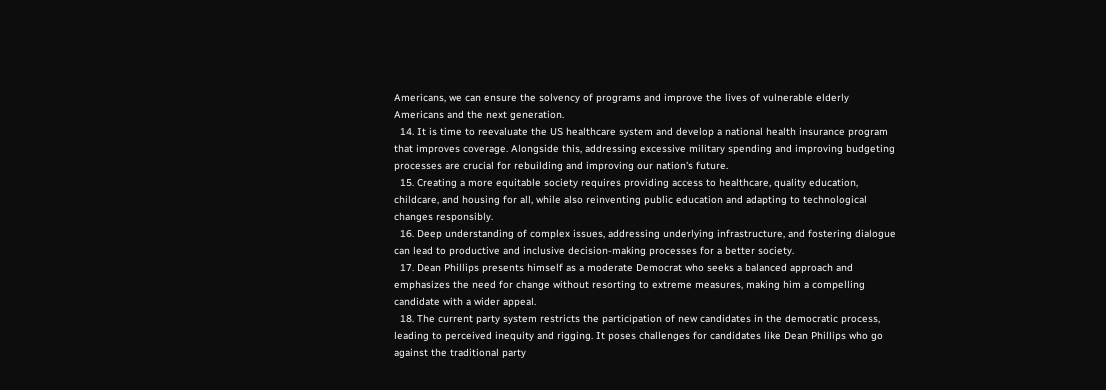Americans, we can ensure the solvency of programs and improve the lives of vulnerable elderly Americans and the next generation.
  14. It is time to reevaluate the US healthcare system and develop a national health insurance program that improves coverage. Alongside this, addressing excessive military spending and improving budgeting processes are crucial for rebuilding and improving our nation's future.
  15. Creating a more equitable society requires providing access to healthcare, quality education, childcare, and housing for all, while also reinventing public education and adapting to technological changes responsibly.
  16. Deep understanding of complex issues, addressing underlying infrastructure, and fostering dialogue can lead to productive and inclusive decision-making processes for a better society.
  17. Dean Phillips presents himself as a moderate Democrat who seeks a balanced approach and emphasizes the need for change without resorting to extreme measures, making him a compelling candidate with a wider appeal.
  18. The current party system restricts the participation of new candidates in the democratic process, leading to perceived inequity and rigging. It poses challenges for candidates like Dean Phillips who go against the traditional party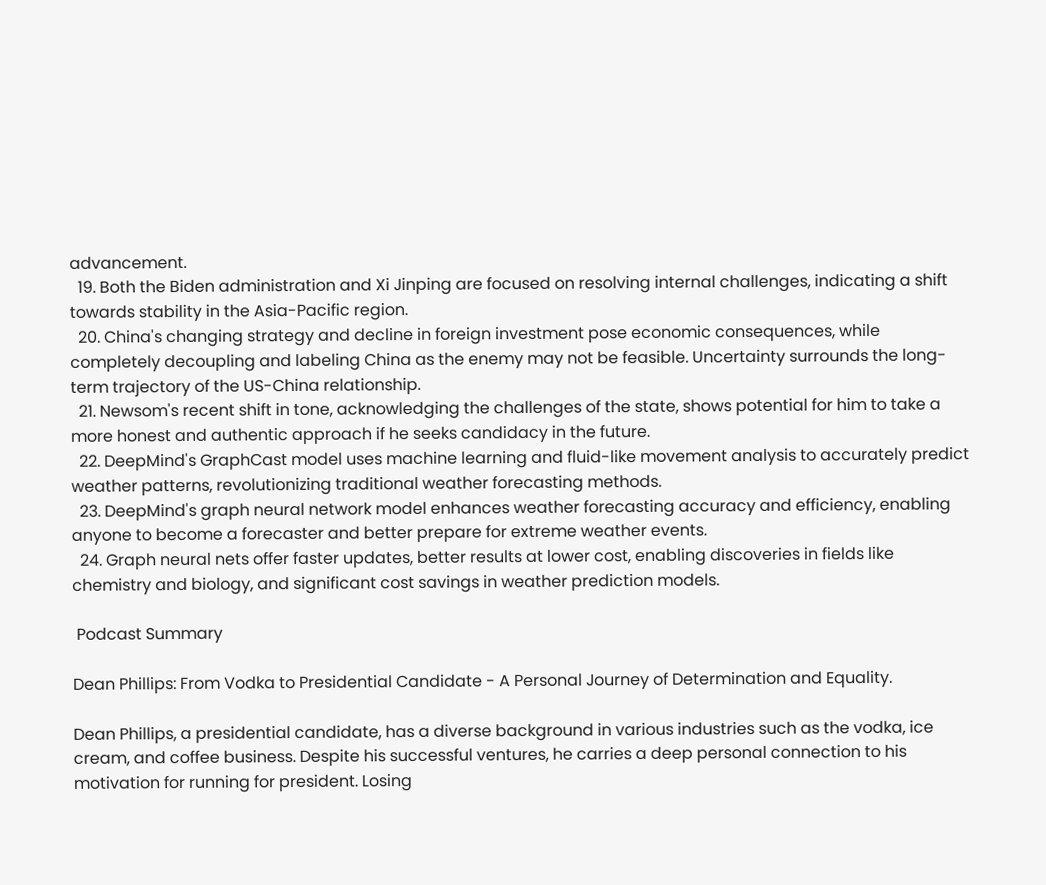advancement.
  19. Both the Biden administration and Xi Jinping are focused on resolving internal challenges, indicating a shift towards stability in the Asia-Pacific region.
  20. China's changing strategy and decline in foreign investment pose economic consequences, while completely decoupling and labeling China as the enemy may not be feasible. Uncertainty surrounds the long-term trajectory of the US-China relationship.
  21. Newsom's recent shift in tone, acknowledging the challenges of the state, shows potential for him to take a more honest and authentic approach if he seeks candidacy in the future.
  22. DeepMind's GraphCast model uses machine learning and fluid-like movement analysis to accurately predict weather patterns, revolutionizing traditional weather forecasting methods.
  23. DeepMind's graph neural network model enhances weather forecasting accuracy and efficiency, enabling anyone to become a forecaster and better prepare for extreme weather events.
  24. Graph neural nets offer faster updates, better results at lower cost, enabling discoveries in fields like chemistry and biology, and significant cost savings in weather prediction models.

 Podcast Summary

Dean Phillips: From Vodka to Presidential Candidate - A Personal Journey of Determination and Equality.

Dean Phillips, a presidential candidate, has a diverse background in various industries such as the vodka, ice cream, and coffee business. Despite his successful ventures, he carries a deep personal connection to his motivation for running for president. Losing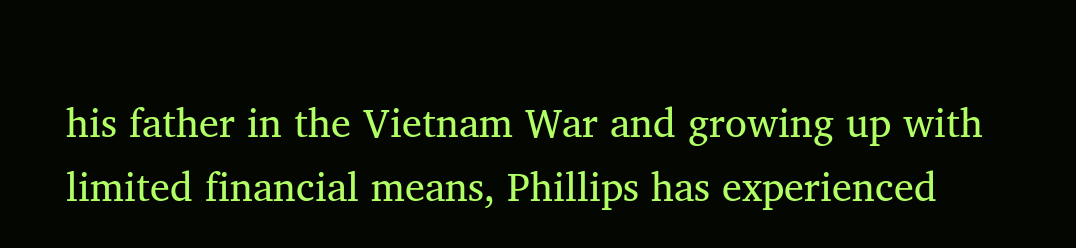his father in the Vietnam War and growing up with limited financial means, Phillips has experienced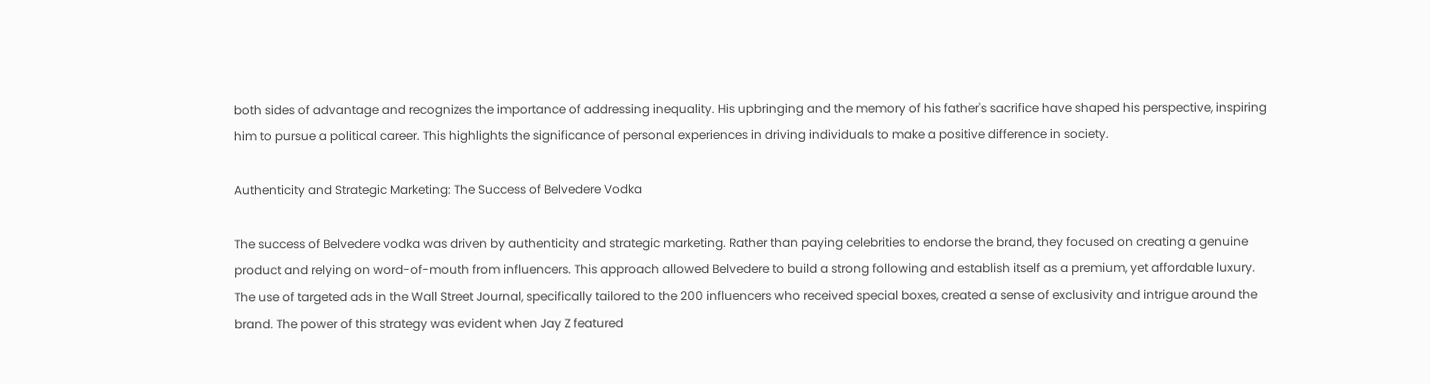both sides of advantage and recognizes the importance of addressing inequality. His upbringing and the memory of his father's sacrifice have shaped his perspective, inspiring him to pursue a political career. This highlights the significance of personal experiences in driving individuals to make a positive difference in society.

Authenticity and Strategic Marketing: The Success of Belvedere Vodka

The success of Belvedere vodka was driven by authenticity and strategic marketing. Rather than paying celebrities to endorse the brand, they focused on creating a genuine product and relying on word-of-mouth from influencers. This approach allowed Belvedere to build a strong following and establish itself as a premium, yet affordable luxury. The use of targeted ads in the Wall Street Journal, specifically tailored to the 200 influencers who received special boxes, created a sense of exclusivity and intrigue around the brand. The power of this strategy was evident when Jay Z featured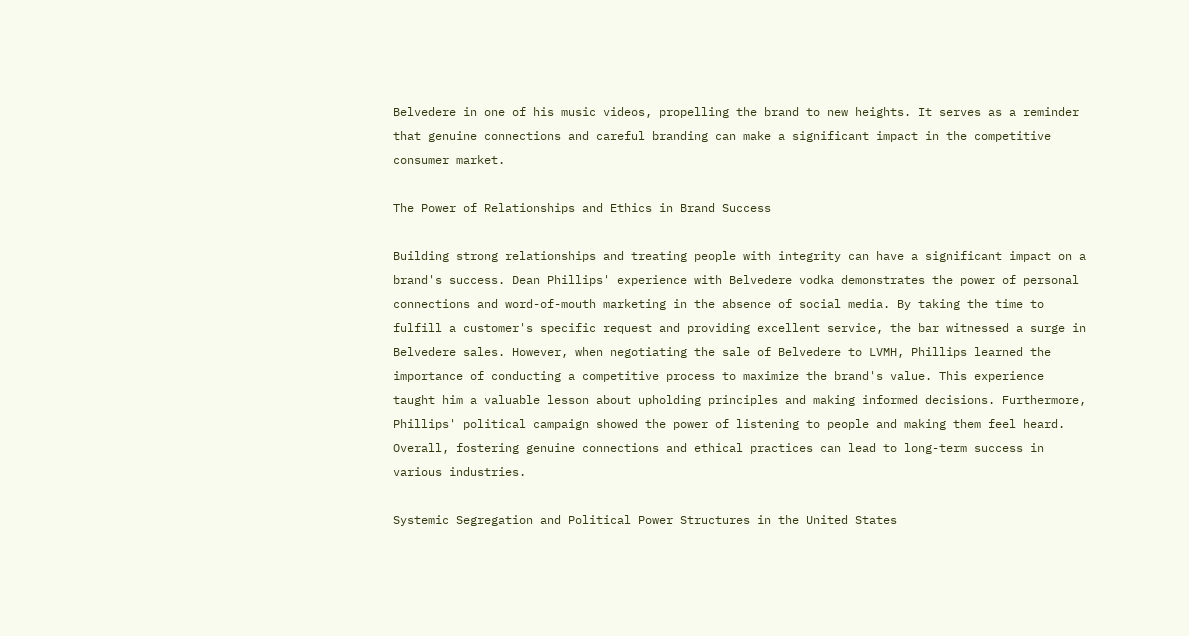Belvedere in one of his music videos, propelling the brand to new heights. It serves as a reminder that genuine connections and careful branding can make a significant impact in the competitive consumer market.

The Power of Relationships and Ethics in Brand Success

Building strong relationships and treating people with integrity can have a significant impact on a brand's success. Dean Phillips' experience with Belvedere vodka demonstrates the power of personal connections and word-of-mouth marketing in the absence of social media. By taking the time to fulfill a customer's specific request and providing excellent service, the bar witnessed a surge in Belvedere sales. However, when negotiating the sale of Belvedere to LVMH, Phillips learned the importance of conducting a competitive process to maximize the brand's value. This experience taught him a valuable lesson about upholding principles and making informed decisions. Furthermore, Phillips' political campaign showed the power of listening to people and making them feel heard. Overall, fostering genuine connections and ethical practices can lead to long-term success in various industries.

Systemic Segregation and Political Power Structures in the United States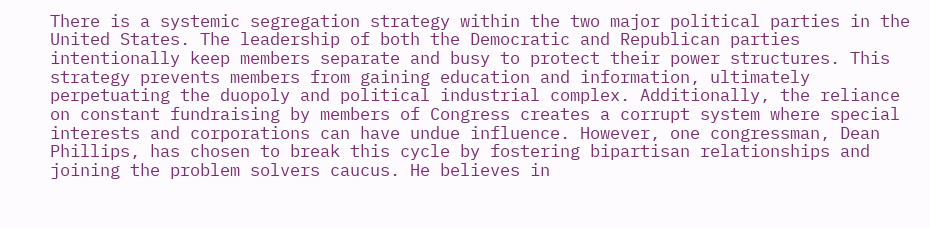There is a systemic segregation strategy within the two major political parties in the United States. The leadership of both the Democratic and Republican parties intentionally keep members separate and busy to protect their power structures. This strategy prevents members from gaining education and information, ultimately perpetuating the duopoly and political industrial complex. Additionally, the reliance on constant fundraising by members of Congress creates a corrupt system where special interests and corporations can have undue influence. However, one congressman, Dean Phillips, has chosen to break this cycle by fostering bipartisan relationships and joining the problem solvers caucus. He believes in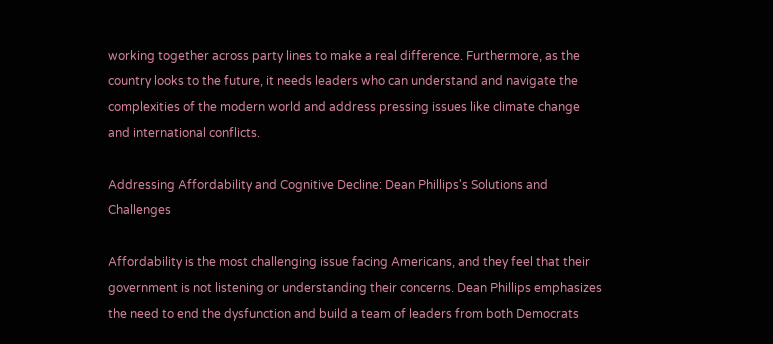working together across party lines to make a real difference. Furthermore, as the country looks to the future, it needs leaders who can understand and navigate the complexities of the modern world and address pressing issues like climate change and international conflicts.

Addressing Affordability and Cognitive Decline: Dean Phillips's Solutions and Challenges

Affordability is the most challenging issue facing Americans, and they feel that their government is not listening or understanding their concerns. Dean Phillips emphasizes the need to end the dysfunction and build a team of leaders from both Democrats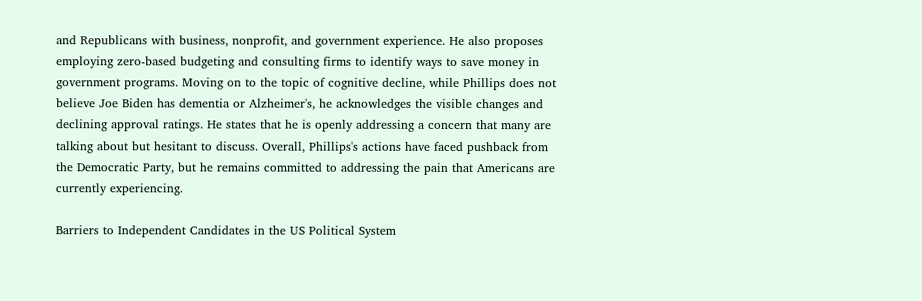and Republicans with business, nonprofit, and government experience. He also proposes employing zero-based budgeting and consulting firms to identify ways to save money in government programs. Moving on to the topic of cognitive decline, while Phillips does not believe Joe Biden has dementia or Alzheimer's, he acknowledges the visible changes and declining approval ratings. He states that he is openly addressing a concern that many are talking about but hesitant to discuss. Overall, Phillips's actions have faced pushback from the Democratic Party, but he remains committed to addressing the pain that Americans are currently experiencing.

Barriers to Independent Candidates in the US Political System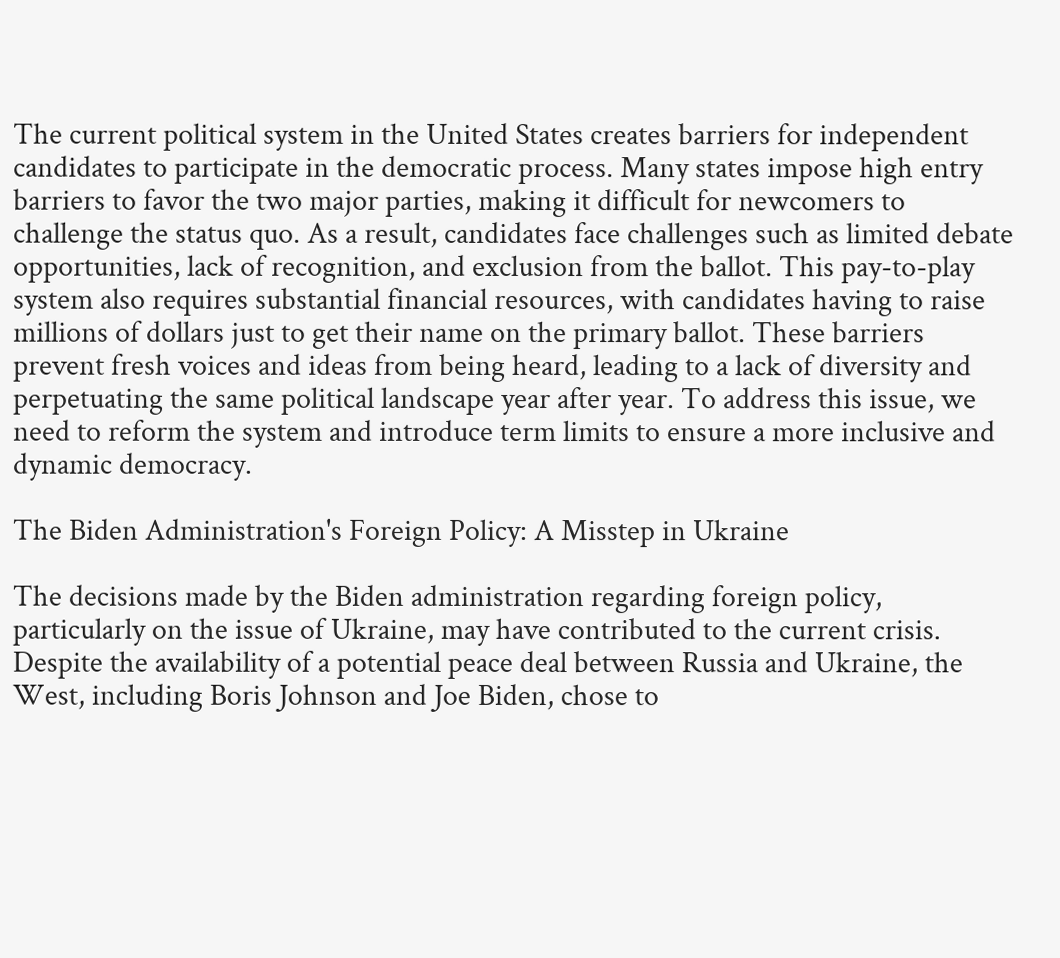The current political system in the United States creates barriers for independent candidates to participate in the democratic process. Many states impose high entry barriers to favor the two major parties, making it difficult for newcomers to challenge the status quo. As a result, candidates face challenges such as limited debate opportunities, lack of recognition, and exclusion from the ballot. This pay-to-play system also requires substantial financial resources, with candidates having to raise millions of dollars just to get their name on the primary ballot. These barriers prevent fresh voices and ideas from being heard, leading to a lack of diversity and perpetuating the same political landscape year after year. To address this issue, we need to reform the system and introduce term limits to ensure a more inclusive and dynamic democracy.

The Biden Administration's Foreign Policy: A Misstep in Ukraine

The decisions made by the Biden administration regarding foreign policy, particularly on the issue of Ukraine, may have contributed to the current crisis. Despite the availability of a potential peace deal between Russia and Ukraine, the West, including Boris Johnson and Joe Biden, chose to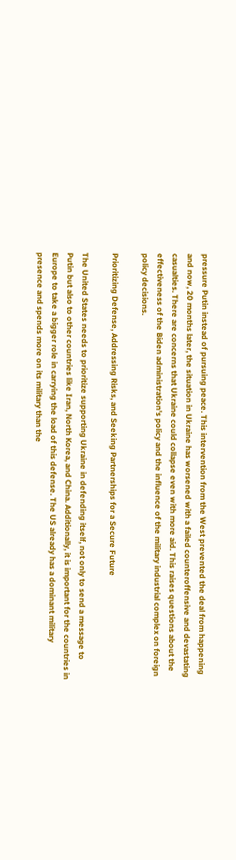pressure Putin instead of pursuing peace. This intervention from the West prevented the deal from happening and now, 20 months later, the situation in Ukraine has worsened with a failed counteroffensive and devastating casualties. There are concerns that Ukraine could collapse even with more aid. This raises questions about the effectiveness of the Biden administration's policy and the influence of the military industrial complex on foreign policy decisions.

Prioritizing Defense, Addressing Risks, and Seeking Partnerships for a Secure Future

The United States needs to prioritize supporting Ukraine in defending itself, not only to send a message to Putin but also to other countries like Iran, North Korea, and China. Additionally, it is important for the countries in Europe to take a bigger role in carrying the load of this defense. The US already has a dominant military presence and spends more on its military than the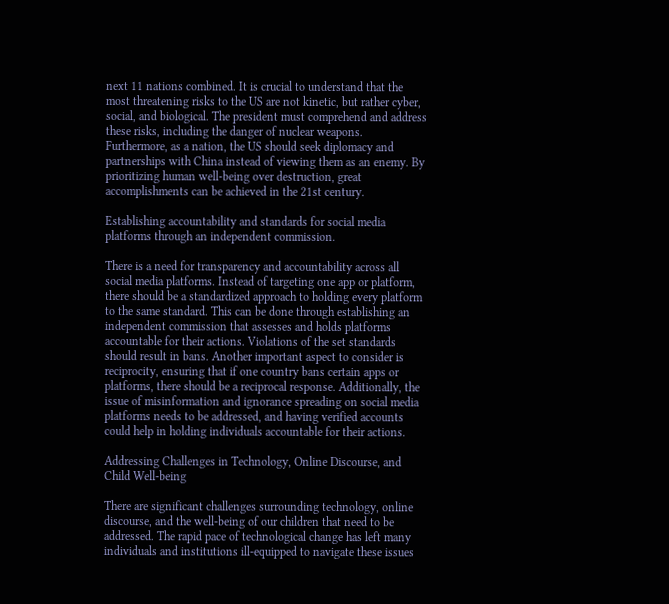next 11 nations combined. It is crucial to understand that the most threatening risks to the US are not kinetic, but rather cyber, social, and biological. The president must comprehend and address these risks, including the danger of nuclear weapons. Furthermore, as a nation, the US should seek diplomacy and partnerships with China instead of viewing them as an enemy. By prioritizing human well-being over destruction, great accomplishments can be achieved in the 21st century.

Establishing accountability and standards for social media platforms through an independent commission.

There is a need for transparency and accountability across all social media platforms. Instead of targeting one app or platform, there should be a standardized approach to holding every platform to the same standard. This can be done through establishing an independent commission that assesses and holds platforms accountable for their actions. Violations of the set standards should result in bans. Another important aspect to consider is reciprocity, ensuring that if one country bans certain apps or platforms, there should be a reciprocal response. Additionally, the issue of misinformation and ignorance spreading on social media platforms needs to be addressed, and having verified accounts could help in holding individuals accountable for their actions.

Addressing Challenges in Technology, Online Discourse, and Child Well-being

There are significant challenges surrounding technology, online discourse, and the well-being of our children that need to be addressed. The rapid pace of technological change has left many individuals and institutions ill-equipped to navigate these issues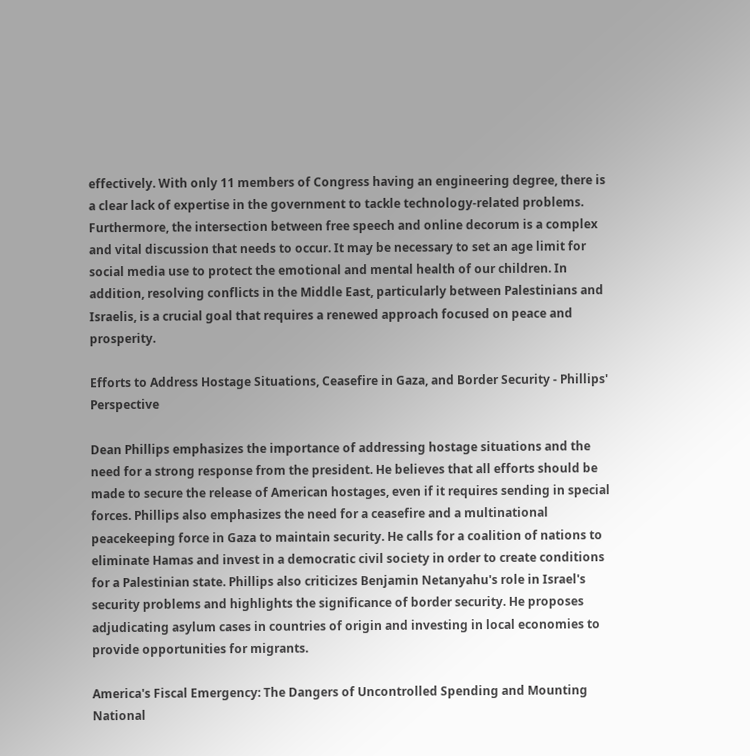effectively. With only 11 members of Congress having an engineering degree, there is a clear lack of expertise in the government to tackle technology-related problems. Furthermore, the intersection between free speech and online decorum is a complex and vital discussion that needs to occur. It may be necessary to set an age limit for social media use to protect the emotional and mental health of our children. In addition, resolving conflicts in the Middle East, particularly between Palestinians and Israelis, is a crucial goal that requires a renewed approach focused on peace and prosperity.

Efforts to Address Hostage Situations, Ceasefire in Gaza, and Border Security - Phillips' Perspective

Dean Phillips emphasizes the importance of addressing hostage situations and the need for a strong response from the president. He believes that all efforts should be made to secure the release of American hostages, even if it requires sending in special forces. Phillips also emphasizes the need for a ceasefire and a multinational peacekeeping force in Gaza to maintain security. He calls for a coalition of nations to eliminate Hamas and invest in a democratic civil society in order to create conditions for a Palestinian state. Phillips also criticizes Benjamin Netanyahu's role in Israel's security problems and highlights the significance of border security. He proposes adjudicating asylum cases in countries of origin and investing in local economies to provide opportunities for migrants.

America's Fiscal Emergency: The Dangers of Uncontrolled Spending and Mounting National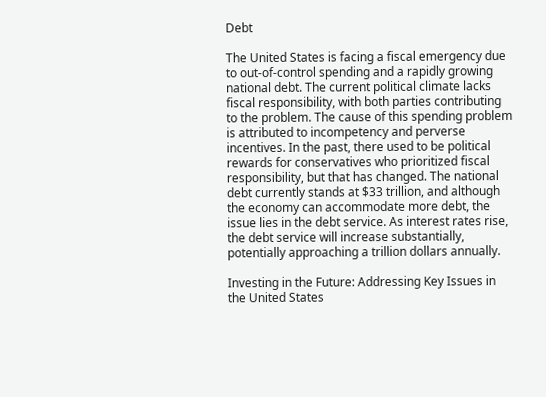Debt

The United States is facing a fiscal emergency due to out-of-control spending and a rapidly growing national debt. The current political climate lacks fiscal responsibility, with both parties contributing to the problem. The cause of this spending problem is attributed to incompetency and perverse incentives. In the past, there used to be political rewards for conservatives who prioritized fiscal responsibility, but that has changed. The national debt currently stands at $33 trillion, and although the economy can accommodate more debt, the issue lies in the debt service. As interest rates rise, the debt service will increase substantially, potentially approaching a trillion dollars annually.

Investing in the Future: Addressing Key Issues in the United States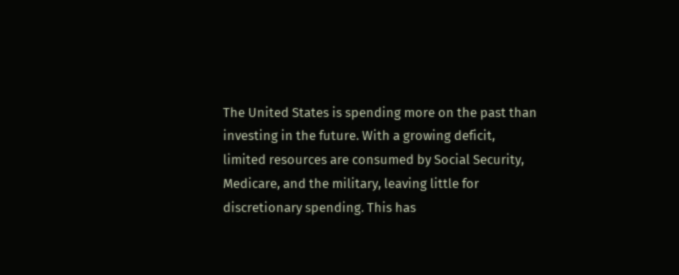The United States is spending more on the past than investing in the future. With a growing deficit, limited resources are consumed by Social Security, Medicare, and the military, leaving little for discretionary spending. This has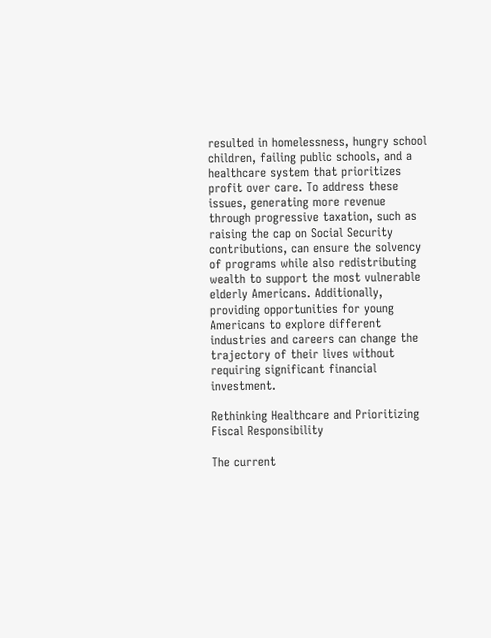resulted in homelessness, hungry school children, failing public schools, and a healthcare system that prioritizes profit over care. To address these issues, generating more revenue through progressive taxation, such as raising the cap on Social Security contributions, can ensure the solvency of programs while also redistributing wealth to support the most vulnerable elderly Americans. Additionally, providing opportunities for young Americans to explore different industries and careers can change the trajectory of their lives without requiring significant financial investment.

Rethinking Healthcare and Prioritizing Fiscal Responsibility

The current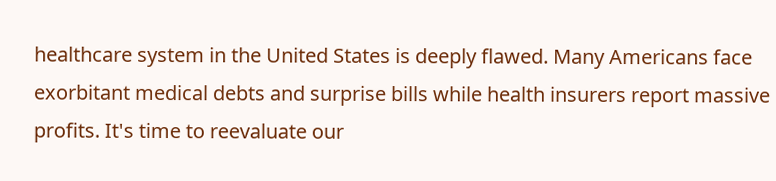healthcare system in the United States is deeply flawed. Many Americans face exorbitant medical debts and surprise bills while health insurers report massive profits. It's time to reevaluate our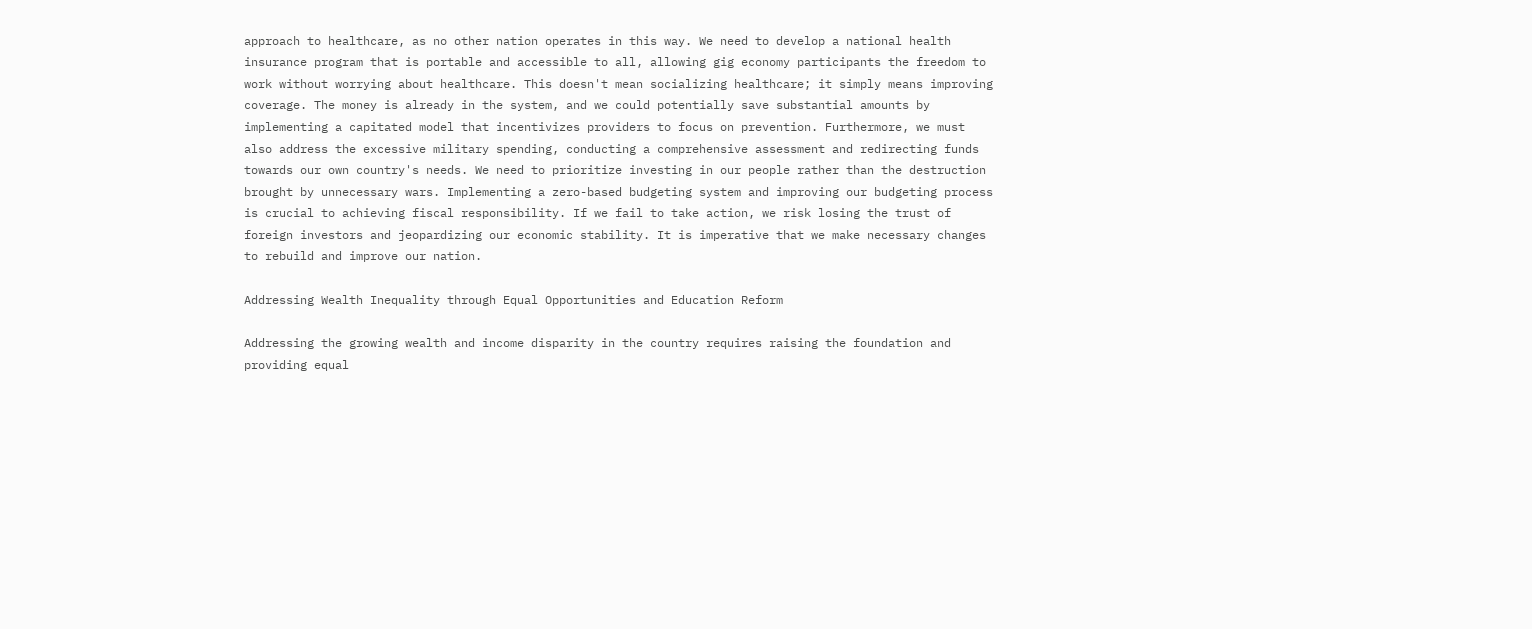approach to healthcare, as no other nation operates in this way. We need to develop a national health insurance program that is portable and accessible to all, allowing gig economy participants the freedom to work without worrying about healthcare. This doesn't mean socializing healthcare; it simply means improving coverage. The money is already in the system, and we could potentially save substantial amounts by implementing a capitated model that incentivizes providers to focus on prevention. Furthermore, we must also address the excessive military spending, conducting a comprehensive assessment and redirecting funds towards our own country's needs. We need to prioritize investing in our people rather than the destruction brought by unnecessary wars. Implementing a zero-based budgeting system and improving our budgeting process is crucial to achieving fiscal responsibility. If we fail to take action, we risk losing the trust of foreign investors and jeopardizing our economic stability. It is imperative that we make necessary changes to rebuild and improve our nation.

Addressing Wealth Inequality through Equal Opportunities and Education Reform

Addressing the growing wealth and income disparity in the country requires raising the foundation and providing equal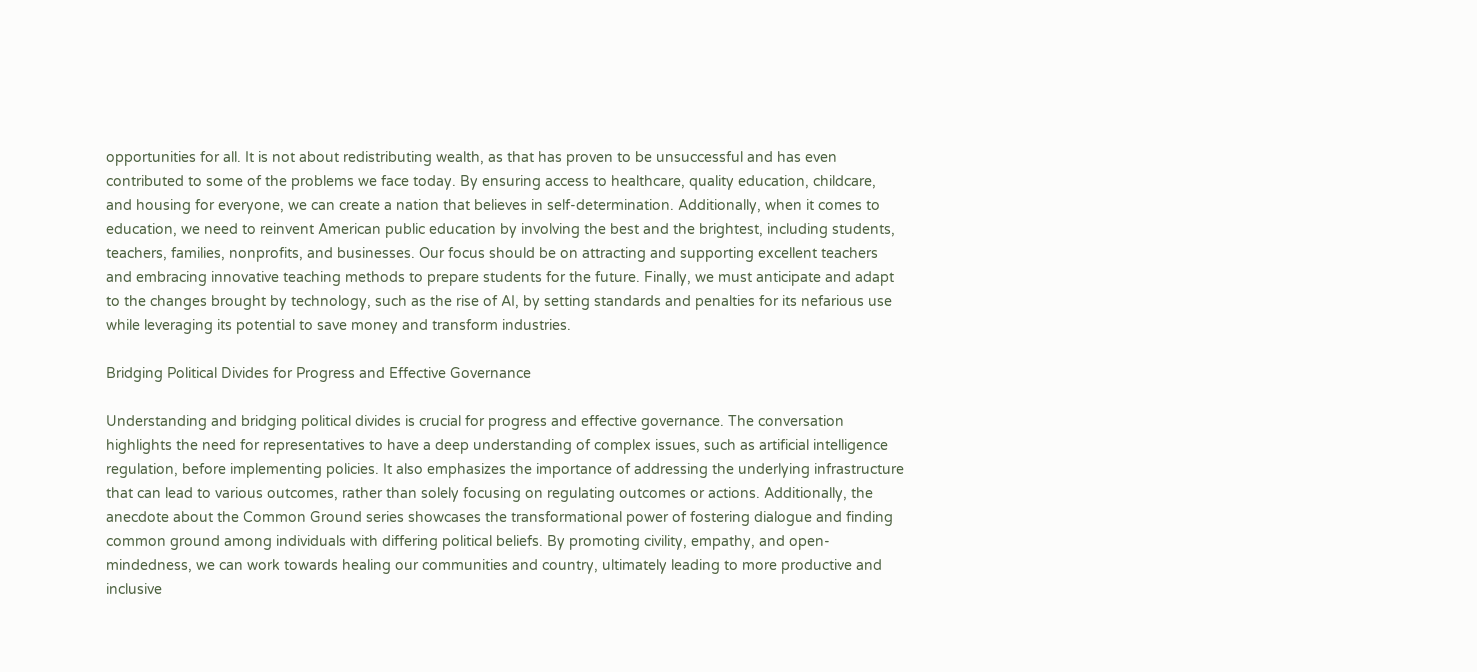opportunities for all. It is not about redistributing wealth, as that has proven to be unsuccessful and has even contributed to some of the problems we face today. By ensuring access to healthcare, quality education, childcare, and housing for everyone, we can create a nation that believes in self-determination. Additionally, when it comes to education, we need to reinvent American public education by involving the best and the brightest, including students, teachers, families, nonprofits, and businesses. Our focus should be on attracting and supporting excellent teachers and embracing innovative teaching methods to prepare students for the future. Finally, we must anticipate and adapt to the changes brought by technology, such as the rise of AI, by setting standards and penalties for its nefarious use while leveraging its potential to save money and transform industries.

Bridging Political Divides for Progress and Effective Governance

Understanding and bridging political divides is crucial for progress and effective governance. The conversation highlights the need for representatives to have a deep understanding of complex issues, such as artificial intelligence regulation, before implementing policies. It also emphasizes the importance of addressing the underlying infrastructure that can lead to various outcomes, rather than solely focusing on regulating outcomes or actions. Additionally, the anecdote about the Common Ground series showcases the transformational power of fostering dialogue and finding common ground among individuals with differing political beliefs. By promoting civility, empathy, and open-mindedness, we can work towards healing our communities and country, ultimately leading to more productive and inclusive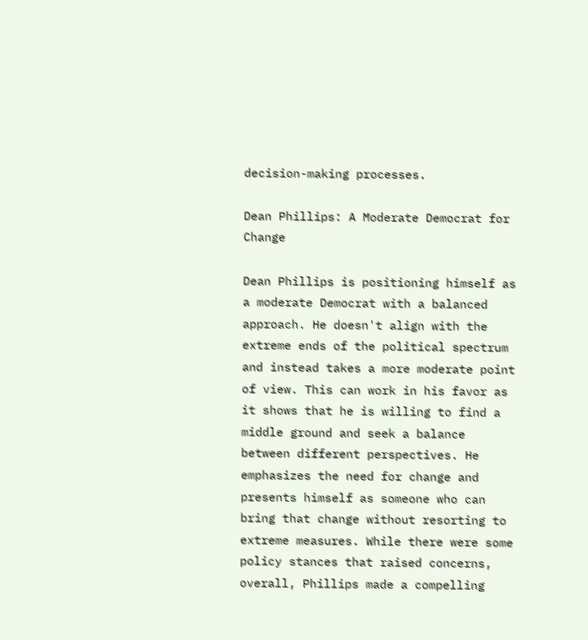decision-making processes.

Dean Phillips: A Moderate Democrat for Change

Dean Phillips is positioning himself as a moderate Democrat with a balanced approach. He doesn't align with the extreme ends of the political spectrum and instead takes a more moderate point of view. This can work in his favor as it shows that he is willing to find a middle ground and seek a balance between different perspectives. He emphasizes the need for change and presents himself as someone who can bring that change without resorting to extreme measures. While there were some policy stances that raised concerns, overall, Phillips made a compelling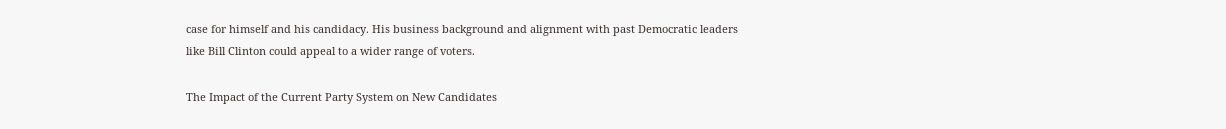case for himself and his candidacy. His business background and alignment with past Democratic leaders like Bill Clinton could appeal to a wider range of voters.

The Impact of the Current Party System on New Candidates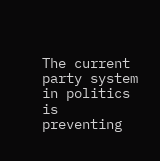The current party system in politics is preventing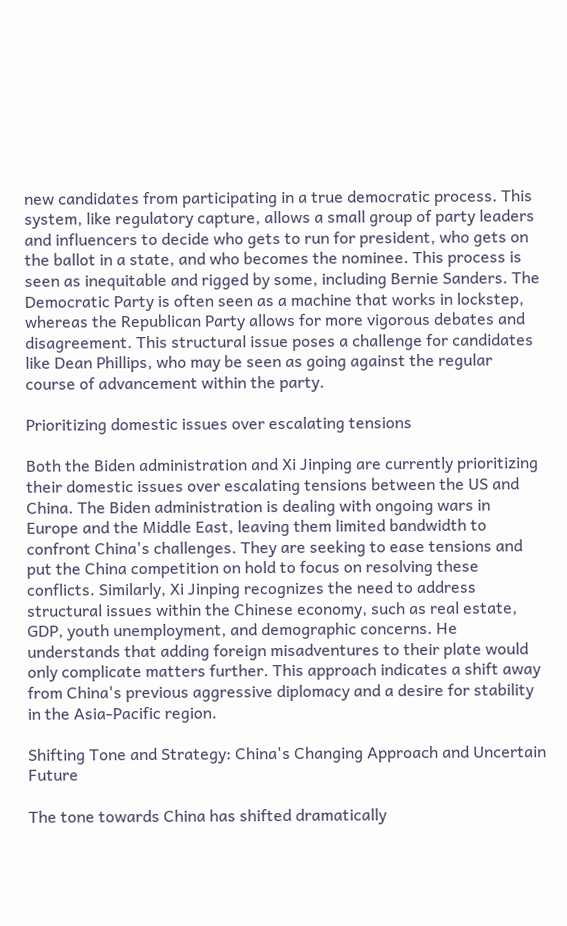new candidates from participating in a true democratic process. This system, like regulatory capture, allows a small group of party leaders and influencers to decide who gets to run for president, who gets on the ballot in a state, and who becomes the nominee. This process is seen as inequitable and rigged by some, including Bernie Sanders. The Democratic Party is often seen as a machine that works in lockstep, whereas the Republican Party allows for more vigorous debates and disagreement. This structural issue poses a challenge for candidates like Dean Phillips, who may be seen as going against the regular course of advancement within the party.

Prioritizing domestic issues over escalating tensions

Both the Biden administration and Xi Jinping are currently prioritizing their domestic issues over escalating tensions between the US and China. The Biden administration is dealing with ongoing wars in Europe and the Middle East, leaving them limited bandwidth to confront China's challenges. They are seeking to ease tensions and put the China competition on hold to focus on resolving these conflicts. Similarly, Xi Jinping recognizes the need to address structural issues within the Chinese economy, such as real estate, GDP, youth unemployment, and demographic concerns. He understands that adding foreign misadventures to their plate would only complicate matters further. This approach indicates a shift away from China's previous aggressive diplomacy and a desire for stability in the Asia-Pacific region.

Shifting Tone and Strategy: China's Changing Approach and Uncertain Future

The tone towards China has shifted dramatically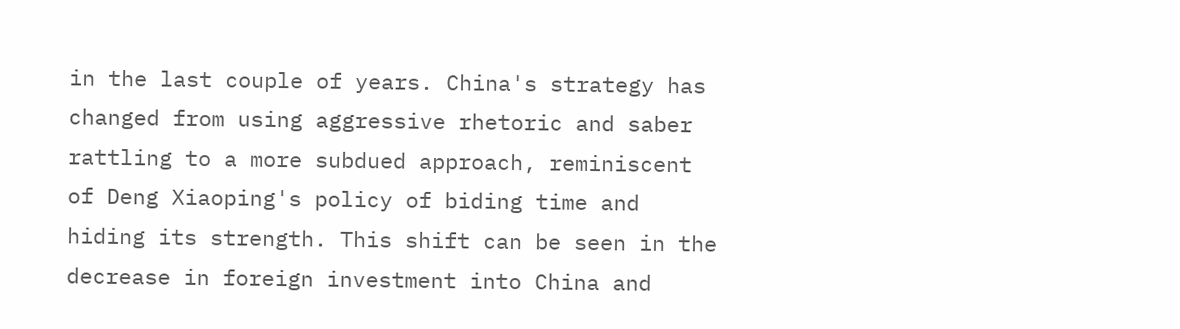in the last couple of years. China's strategy has changed from using aggressive rhetoric and saber rattling to a more subdued approach, reminiscent of Deng Xiaoping's policy of biding time and hiding its strength. This shift can be seen in the decrease in foreign investment into China and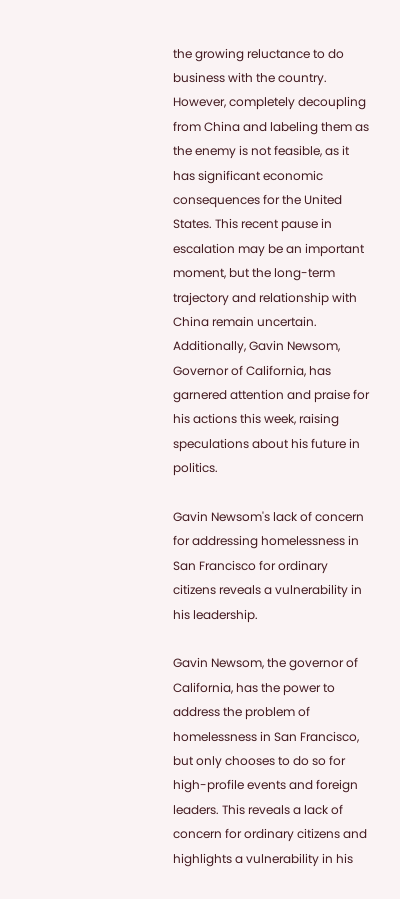the growing reluctance to do business with the country. However, completely decoupling from China and labeling them as the enemy is not feasible, as it has significant economic consequences for the United States. This recent pause in escalation may be an important moment, but the long-term trajectory and relationship with China remain uncertain. Additionally, Gavin Newsom, Governor of California, has garnered attention and praise for his actions this week, raising speculations about his future in politics.

Gavin Newsom's lack of concern for addressing homelessness in San Francisco for ordinary citizens reveals a vulnerability in his leadership.

Gavin Newsom, the governor of California, has the power to address the problem of homelessness in San Francisco, but only chooses to do so for high-profile events and foreign leaders. This reveals a lack of concern for ordinary citizens and highlights a vulnerability in his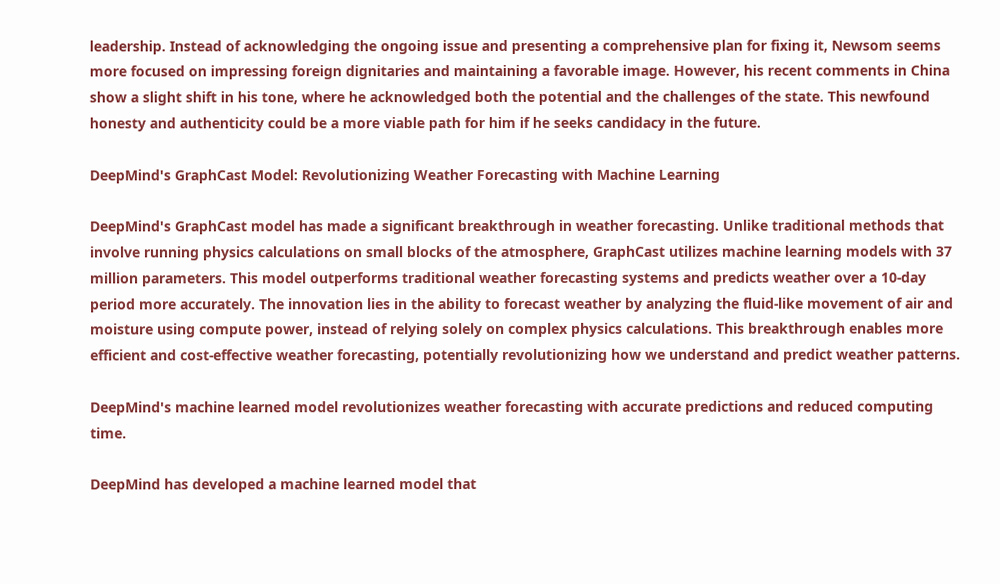leadership. Instead of acknowledging the ongoing issue and presenting a comprehensive plan for fixing it, Newsom seems more focused on impressing foreign dignitaries and maintaining a favorable image. However, his recent comments in China show a slight shift in his tone, where he acknowledged both the potential and the challenges of the state. This newfound honesty and authenticity could be a more viable path for him if he seeks candidacy in the future.

DeepMind's GraphCast Model: Revolutionizing Weather Forecasting with Machine Learning

DeepMind's GraphCast model has made a significant breakthrough in weather forecasting. Unlike traditional methods that involve running physics calculations on small blocks of the atmosphere, GraphCast utilizes machine learning models with 37 million parameters. This model outperforms traditional weather forecasting systems and predicts weather over a 10-day period more accurately. The innovation lies in the ability to forecast weather by analyzing the fluid-like movement of air and moisture using compute power, instead of relying solely on complex physics calculations. This breakthrough enables more efficient and cost-effective weather forecasting, potentially revolutionizing how we understand and predict weather patterns.

DeepMind's machine learned model revolutionizes weather forecasting with accurate predictions and reduced computing time.

DeepMind has developed a machine learned model that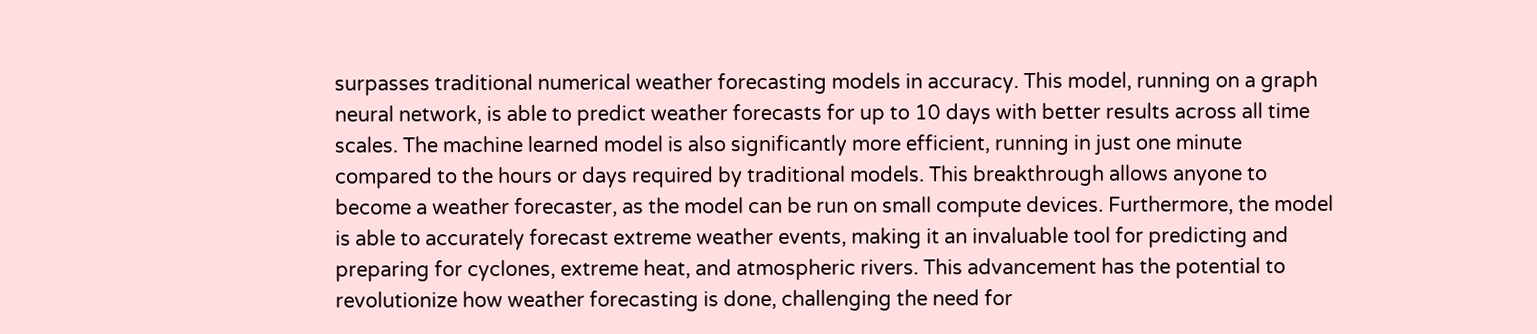surpasses traditional numerical weather forecasting models in accuracy. This model, running on a graph neural network, is able to predict weather forecasts for up to 10 days with better results across all time scales. The machine learned model is also significantly more efficient, running in just one minute compared to the hours or days required by traditional models. This breakthrough allows anyone to become a weather forecaster, as the model can be run on small compute devices. Furthermore, the model is able to accurately forecast extreme weather events, making it an invaluable tool for predicting and preparing for cyclones, extreme heat, and atmospheric rivers. This advancement has the potential to revolutionize how weather forecasting is done, challenging the need for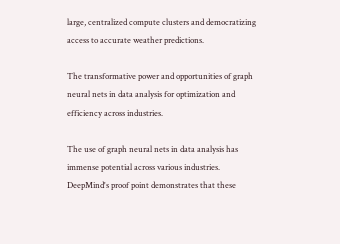large, centralized compute clusters and democratizing access to accurate weather predictions.

The transformative power and opportunities of graph neural nets in data analysis for optimization and efficiency across industries.

The use of graph neural nets in data analysis has immense potential across various industries. DeepMind's proof point demonstrates that these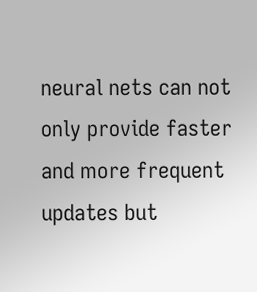neural nets can not only provide faster and more frequent updates but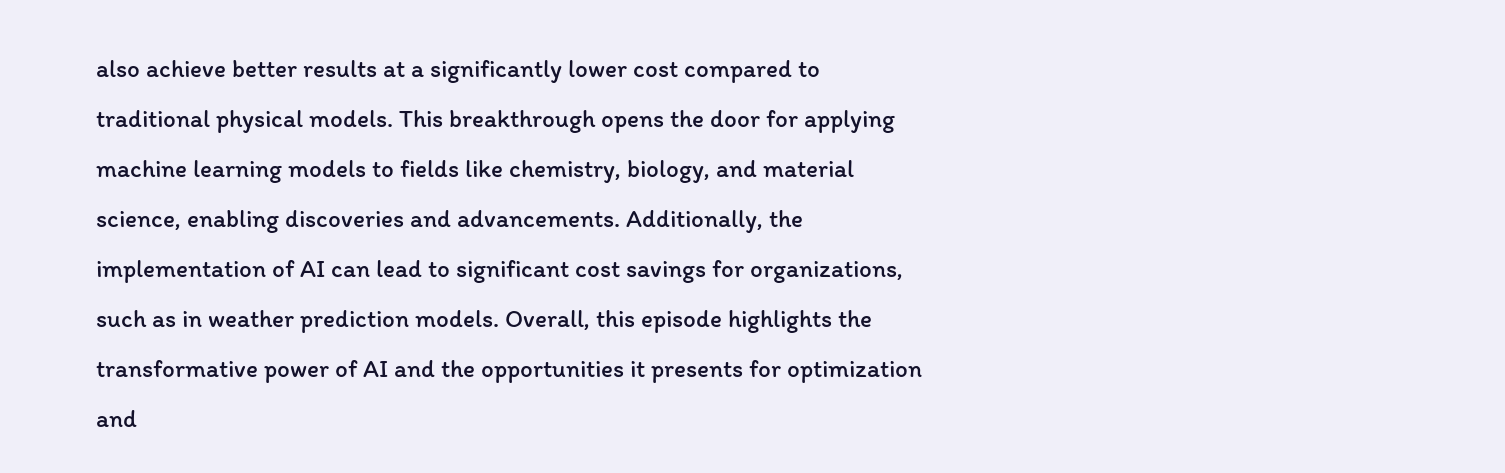also achieve better results at a significantly lower cost compared to traditional physical models. This breakthrough opens the door for applying machine learning models to fields like chemistry, biology, and material science, enabling discoveries and advancements. Additionally, the implementation of AI can lead to significant cost savings for organizations, such as in weather prediction models. Overall, this episode highlights the transformative power of AI and the opportunities it presents for optimization and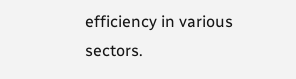efficiency in various sectors.